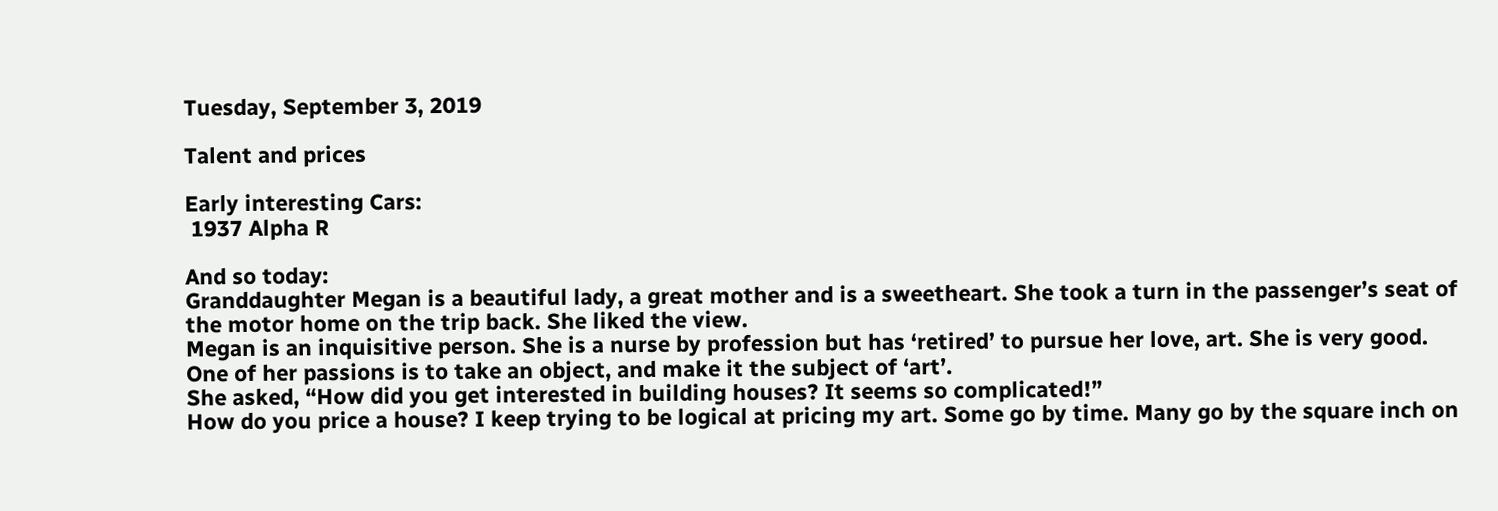Tuesday, September 3, 2019

Talent and prices

Early interesting Cars:
 1937 Alpha R

And so today:
Granddaughter Megan is a beautiful lady, a great mother and is a sweetheart. She took a turn in the passenger’s seat of the motor home on the trip back. She liked the view.
Megan is an inquisitive person. She is a nurse by profession but has ‘retired’ to pursue her love, art. She is very good. One of her passions is to take an object, and make it the subject of ‘art’.
She asked, “How did you get interested in building houses? It seems so complicated!”
How do you price a house? I keep trying to be logical at pricing my art. Some go by time. Many go by the square inch on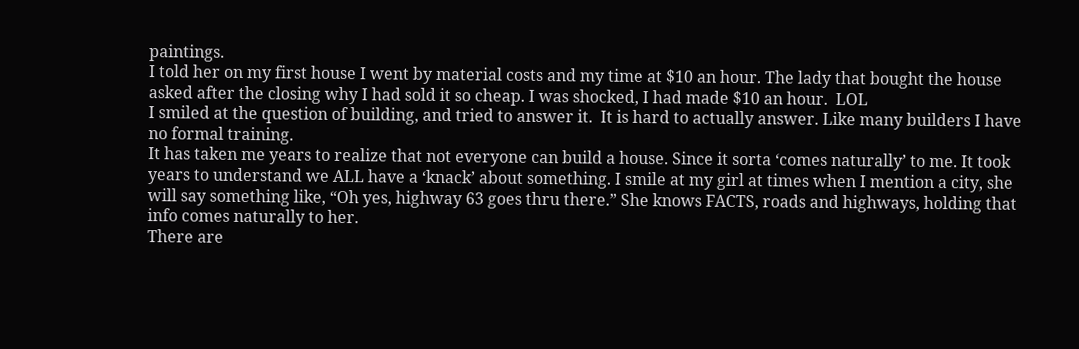paintings.
I told her on my first house I went by material costs and my time at $10 an hour. The lady that bought the house asked after the closing why I had sold it so cheap. I was shocked, I had made $10 an hour.  LOL
I smiled at the question of building, and tried to answer it.  It is hard to actually answer. Like many builders I have no formal training.
It has taken me years to realize that not everyone can build a house. Since it sorta ‘comes naturally’ to me. It took years to understand we ALL have a ‘knack’ about something. I smile at my girl at times when I mention a city, she will say something like, “Oh yes, highway 63 goes thru there.” She knows FACTS, roads and highways, holding that info comes naturally to her.
There are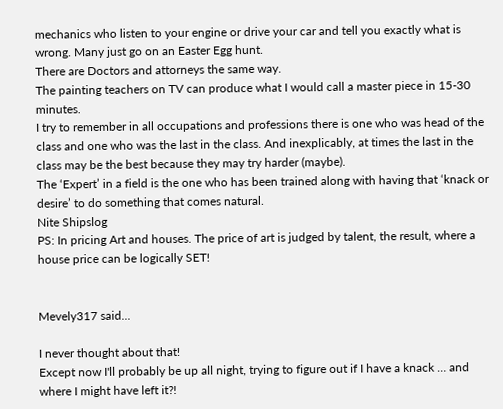mechanics who listen to your engine or drive your car and tell you exactly what is wrong. Many just go on an Easter Egg hunt.
There are Doctors and attorneys the same way.
The painting teachers on TV can produce what I would call a master piece in 15-30 minutes.
I try to remember in all occupations and professions there is one who was head of the class and one who was the last in the class. And inexplicably, at times the last in the class may be the best because they may try harder (maybe).
The ‘Expert’ in a field is the one who has been trained along with having that ‘knack or desire’ to do something that comes natural.
Nite Shipslog
PS: In pricing Art and houses. The price of art is judged by talent, the result, where a house price can be logically SET!


Mevely317 said...

I never thought about that!
Except now I'll probably be up all night, trying to figure out if I have a knack … and where I might have left it?!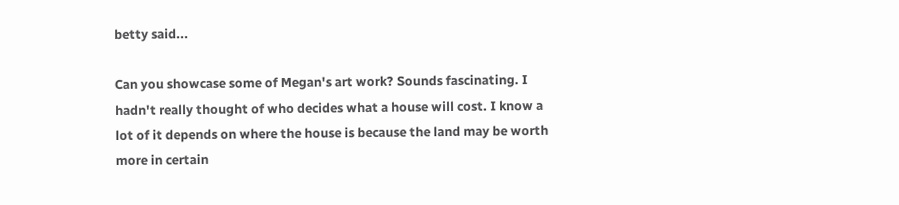betty said...

Can you showcase some of Megan's art work? Sounds fascinating. I hadn't really thought of who decides what a house will cost. I know a lot of it depends on where the house is because the land may be worth more in certain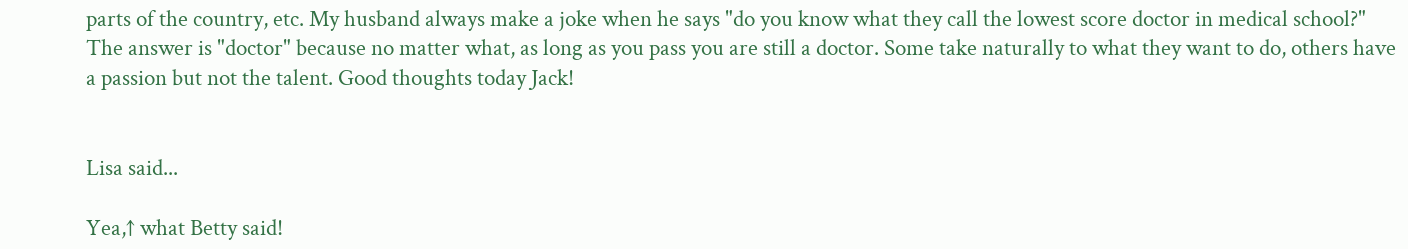parts of the country, etc. My husband always make a joke when he says "do you know what they call the lowest score doctor in medical school?" The answer is "doctor" because no matter what, as long as you pass you are still a doctor. Some take naturally to what they want to do, others have a passion but not the talent. Good thoughts today Jack!


Lisa said...

Yea,↑ what Betty said!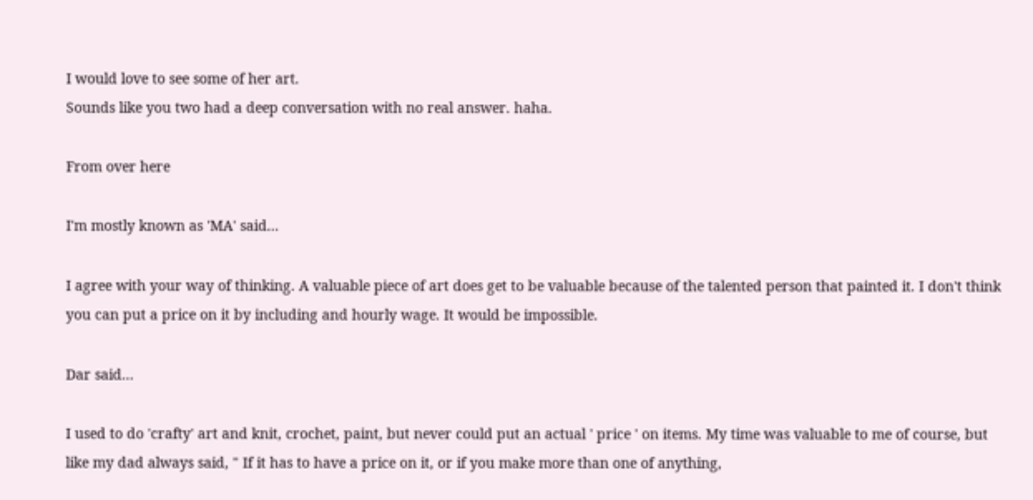I would love to see some of her art.
Sounds like you two had a deep conversation with no real answer. haha.

From over here

I'm mostly known as 'MA' said...

I agree with your way of thinking. A valuable piece of art does get to be valuable because of the talented person that painted it. I don't think you can put a price on it by including and hourly wage. It would be impossible.

Dar said...

I used to do 'crafty' art and knit, crochet, paint, but never could put an actual ' price ' on items. My time was valuable to me of course, but like my dad always said, " If it has to have a price on it, or if you make more than one of anything,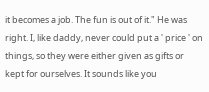it becomes a job. The fun is out of it." He was right. I, like daddy, never could put a ' price ' on things, so they were either given as gifts or kept for ourselves. It sounds like you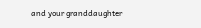and your granddaughter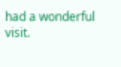had a wonderful visit.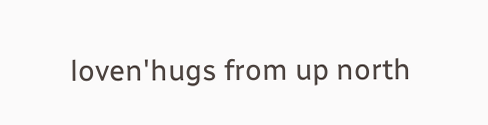loven'hugs from up north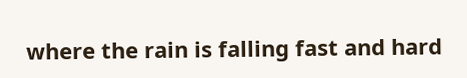where the rain is falling fast and hard